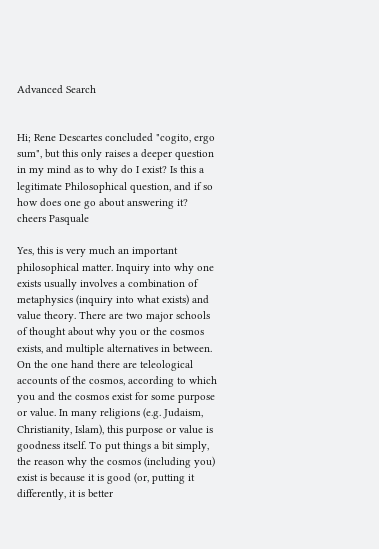Advanced Search


Hi; Rene Descartes concluded "cogito, ergo sum", but this only raises a deeper question in my mind as to why do I exist? Is this a legitimate Philosophical question, and if so how does one go about answering it? cheers Pasquale

Yes, this is very much an important philosophical matter. Inquiry into why one exists usually involves a combination of metaphysics (inquiry into what exists) and value theory. There are two major schools of thought about why you or the cosmos exists, and multiple alternatives in between. On the one hand there are teleological accounts of the cosmos, according to which you and the cosmos exist for some purpose or value. In many religions (e.g. Judaism, Christianity, Islam), this purpose or value is goodness itself. To put things a bit simply, the reason why the cosmos (including you) exist is because it is good (or, putting it differently, it is better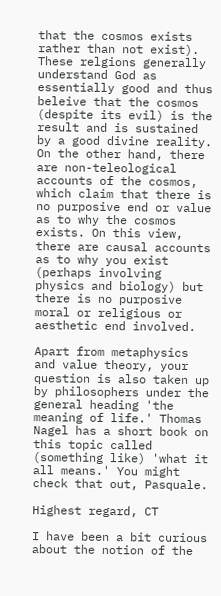that the cosmos exists rather than not exist). These relgions generally understand God as essentially good and thus beleive that the cosmos (despite its evil) is the result and is sustained by a good divine reality. On the other hand, there are non-teleological accounts of the cosmos, which claim that there is no purposive end or value as to why the cosmos exists. On this view, there are causal accounts as to why you exist (perhaps involving physics and biology) but there is no purposive moral or religious or aesthetic end involved.

Apart from metaphysics and value theory, your question is also taken up by philosophers under the general heading 'the meaning of life.' Thomas Nagel has a short book on this topic called (something like) 'what it all means.' You might check that out, Pasquale.

Highest regard, CT

I have been a bit curious about the notion of the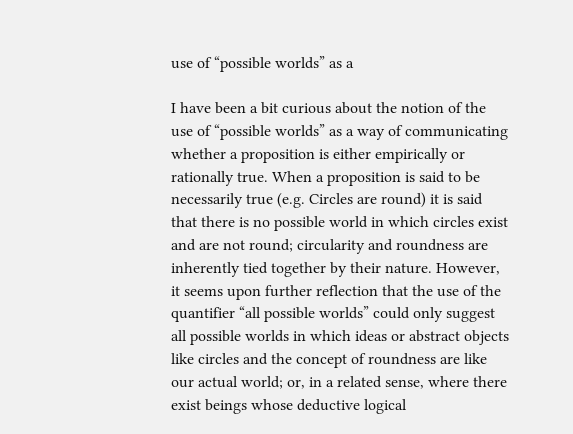use of “possible worlds” as a

I have been a bit curious about the notion of the use of “possible worlds” as a way of communicating whether a proposition is either empirically or rationally true. When a proposition is said to be necessarily true (e.g. Circles are round) it is said that there is no possible world in which circles exist and are not round; circularity and roundness are inherently tied together by their nature. However, it seems upon further reflection that the use of the quantifier “all possible worlds” could only suggest all possible worlds in which ideas or abstract objects like circles and the concept of roundness are like our actual world; or, in a related sense, where there exist beings whose deductive logical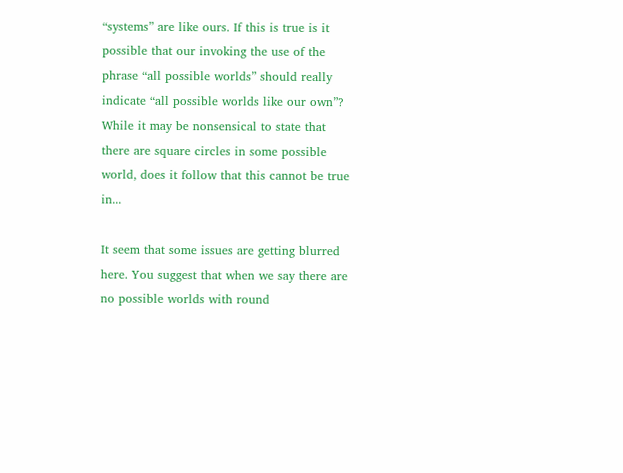“systems” are like ours. If this is true is it possible that our invoking the use of the phrase “all possible worlds” should really indicate “all possible worlds like our own”? While it may be nonsensical to state that there are square circles in some possible world, does it follow that this cannot be true in...

It seem that some issues are getting blurred here. You suggest that when we say there are no possible worlds with round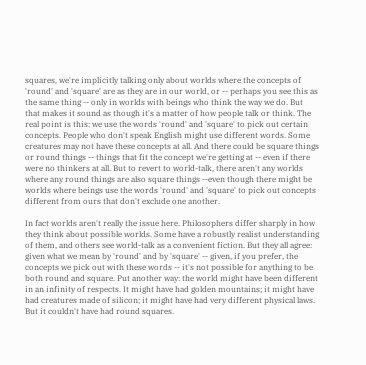squares, we're implicitly talking only about worlds where the concepts of 'round' and 'square' are as they are in our world, or -- perhaps you see this as the same thing -- only in worlds with beings who think the way we do. But that makes it sound as though it's a matter of how people talk or think. The real point is this: we use the words 'round' and 'square' to pick out certain concepts. People who don't speak English might use different words. Some creatures may not have these concepts at all. And there could be square things or round things -- things that fit the concept we're getting at -- even if there were no thinkers at all. But to revert to world-talk, there aren't any worlds where any round things are also square things --even though there might be worlds where beings use the words 'round' and 'square' to pick out concepts different from ours that don't exclude one another.

In fact worlds aren't really the issue here. Philosophers differ sharply in how they think about possible worlds. Some have a robustly realist understanding of them, and others see world-talk as a convenient fiction. But they all agree: given what we mean by 'round' and by 'square' -- given, if you prefer, the concepts we pick out with these words -- it's not possible for anything to be both round and square. Put another way: the world might have been different in an infinity of respects. It might have had golden mountains; it might have had creatures made of silicon; it might have had very different physical laws. But it couldn't have had round squares.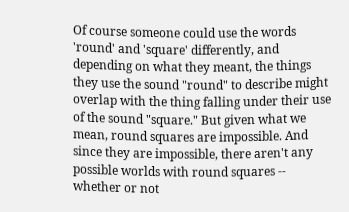Of course someone could use the words 'round' and 'square' differently, and depending on what they meant, the things they use the sound "round" to describe might overlap with the thing falling under their use of the sound "square." But given what we mean, round squares are impossible. And since they are impossible, there aren't any possible worlds with round squares -- whether or not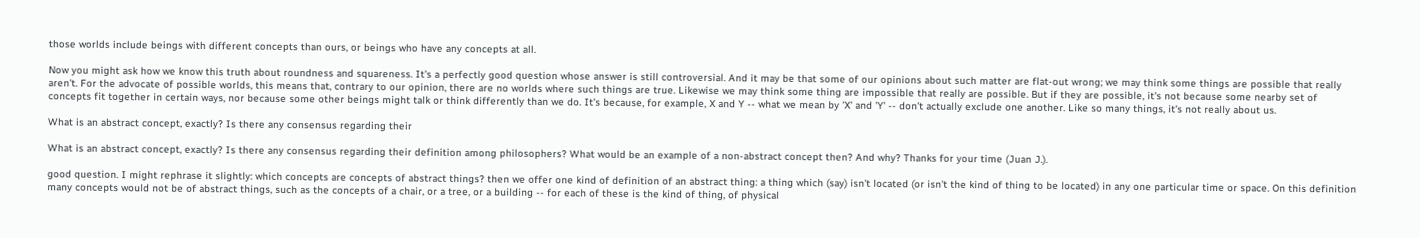those worlds include beings with different concepts than ours, or beings who have any concepts at all.

Now you might ask how we know this truth about roundness and squareness. It's a perfectly good question whose answer is still controversial. And it may be that some of our opinions about such matter are flat-out wrong; we may think some things are possible that really aren't. For the advocate of possible worlds, this means that, contrary to our opinion, there are no worlds where such things are true. Likewise we may think some thing are impossible that really are possible. But if they are possible, it's not because some nearby set of concepts fit together in certain ways, nor because some other beings might talk or think differently than we do. It's because, for example, X and Y -- what we mean by 'X' and 'Y' -- don't actually exclude one another. Like so many things, it's not really about us.

What is an abstract concept, exactly? Is there any consensus regarding their

What is an abstract concept, exactly? Is there any consensus regarding their definition among philosophers? What would be an example of a non-abstract concept then? And why? Thanks for your time (Juan J.).

good question. I might rephrase it slightly: which concepts are concepts of abstract things? then we offer one kind of definition of an abstract thing: a thing which (say) isn't located (or isn't the kind of thing to be located) in any one particular time or space. On this definition many concepts would not be of abstract things, such as the concepts of a chair, or a tree, or a building -- for each of these is the kind of thing, of physical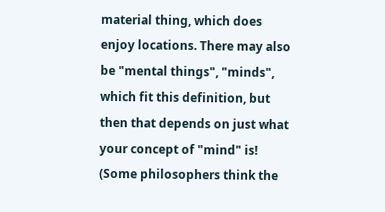material thing, which does enjoy locations. There may also be "mental things", "minds", which fit this definition, but then that depends on just what your concept of "mind" is! (Some philosophers think the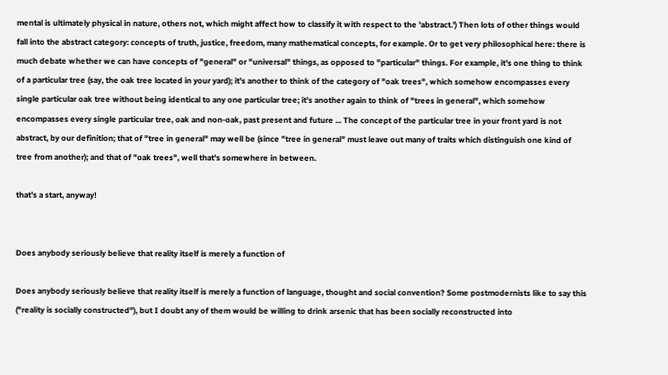mental is ultimately physical in nature, others not, which might affect how to classify it with respect to the 'abstract.') Then lots of other things would fall into the abstract category: concepts of truth, justice, freedom, many mathematical concepts, for example. Or to get very philosophical here: there is much debate whether we can have concepts of "general" or "universal" things, as opposed to "particular" things. For example, it's one thing to think of a particular tree (say, the oak tree located in your yard); it's another to think of the category of "oak trees", which somehow encompasses every single particular oak tree without being identical to any one particular tree; it's another again to think of "trees in general", which somehow encompasses every single particular tree, oak and non-oak, past present and future ... The concept of the particular tree in your front yard is not abstract, by our definition; that of "tree in general" may well be (since "tree in general" must leave out many of traits which distinguish one kind of tree from another); and that of "oak trees", well that's somewhere in between.

that's a start, anyway!


Does anybody seriously believe that reality itself is merely a function of

Does anybody seriously believe that reality itself is merely a function of language, thought and social convention? Some postmodernists like to say this ("reality is socially constructed"), but I doubt any of them would be willing to drink arsenic that has been socially reconstructed into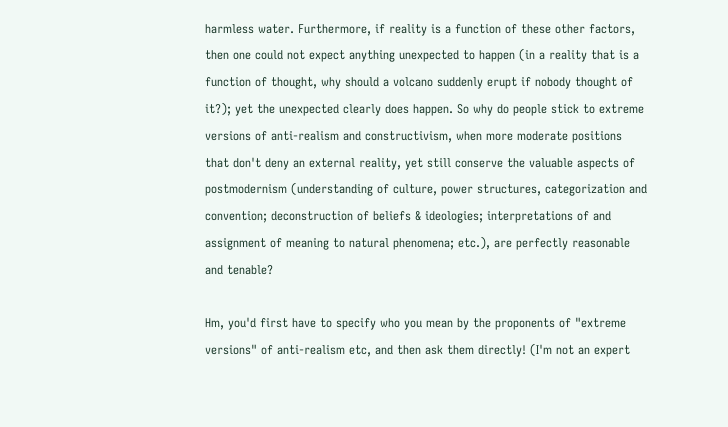harmless water. Furthermore, if reality is a function of these other factors, then one could not expect anything unexpected to happen (in a reality that is a function of thought, why should a volcano suddenly erupt if nobody thought of it?); yet the unexpected clearly does happen. So why do people stick to extreme versions of anti-realism and constructivism, when more moderate positions that don't deny an external reality, yet still conserve the valuable aspects of postmodernism (understanding of culture, power structures, categorization and convention; deconstruction of beliefs & ideologies; interpretations of and assignment of meaning to natural phenomena; etc.), are perfectly reasonable and tenable?

Hm, you'd first have to specify who you mean by the proponents of "extreme versions" of anti-realism etc, and then ask them directly! (I'm not an expert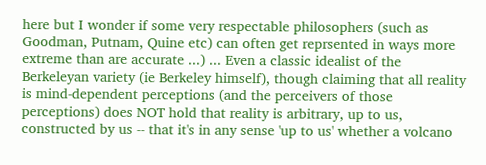here but I wonder if some very respectable philosophers (such as Goodman, Putnam, Quine etc) can often get reprsented in ways more extreme than are accurate ...) ... Even a classic idealist of the Berkeleyan variety (ie Berkeley himself), though claiming that all reality is mind-dependent perceptions (and the perceivers of those perceptions) does NOT hold that reality is arbitrary, up to us, constructed by us -- that it's in any sense 'up to us' whether a volcano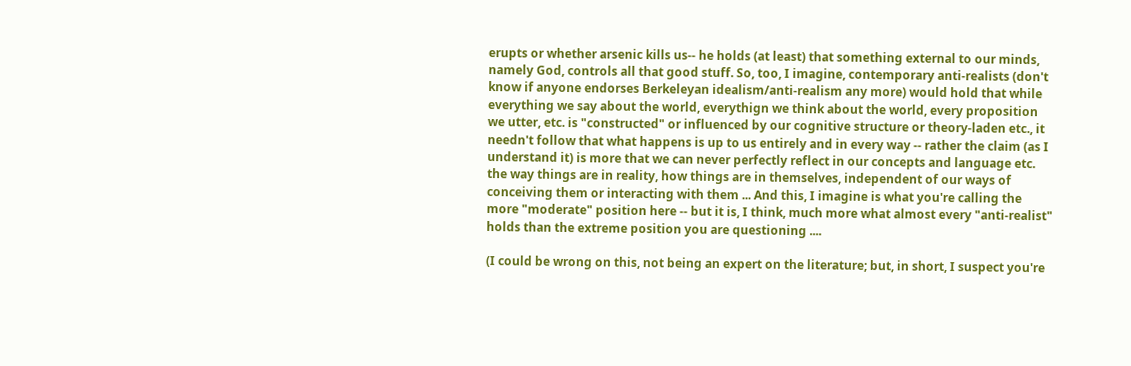erupts or whether arsenic kills us-- he holds (at least) that something external to our minds, namely God, controls all that good stuff. So, too, I imagine, contemporary anti-realists (don't know if anyone endorses Berkeleyan idealism/anti-realism any more) would hold that while everything we say about the world, everythign we think about the world, every proposition we utter, etc. is "constructed" or influenced by our cognitive structure or theory-laden etc., it needn't follow that what happens is up to us entirely and in every way -- rather the claim (as I understand it) is more that we can never perfectly reflect in our concepts and language etc. the way things are in reality, how things are in themselves, independent of our ways of conceiving them or interacting with them ... And this, I imagine is what you're calling the more "moderate" position here -- but it is, I think, much more what almost every "anti-realist" holds than the extreme position you are questioning ....

(I could be wrong on this, not being an expert on the literature; but, in short, I suspect you're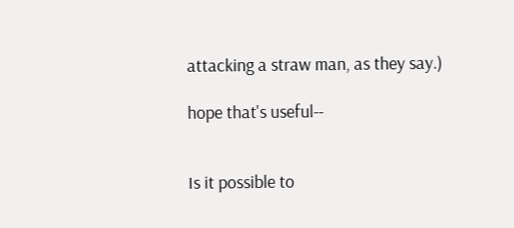attacking a straw man, as they say.)

hope that's useful--


Is it possible to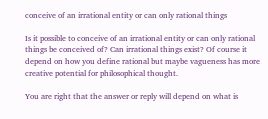conceive of an irrational entity or can only rational things

Is it possible to conceive of an irrational entity or can only rational things be conceived of? Can irrational things exist? Of course it depend on how you define rational but maybe vagueness has more creative potential for philosophical thought.

You are right that the answer or reply will depend on what is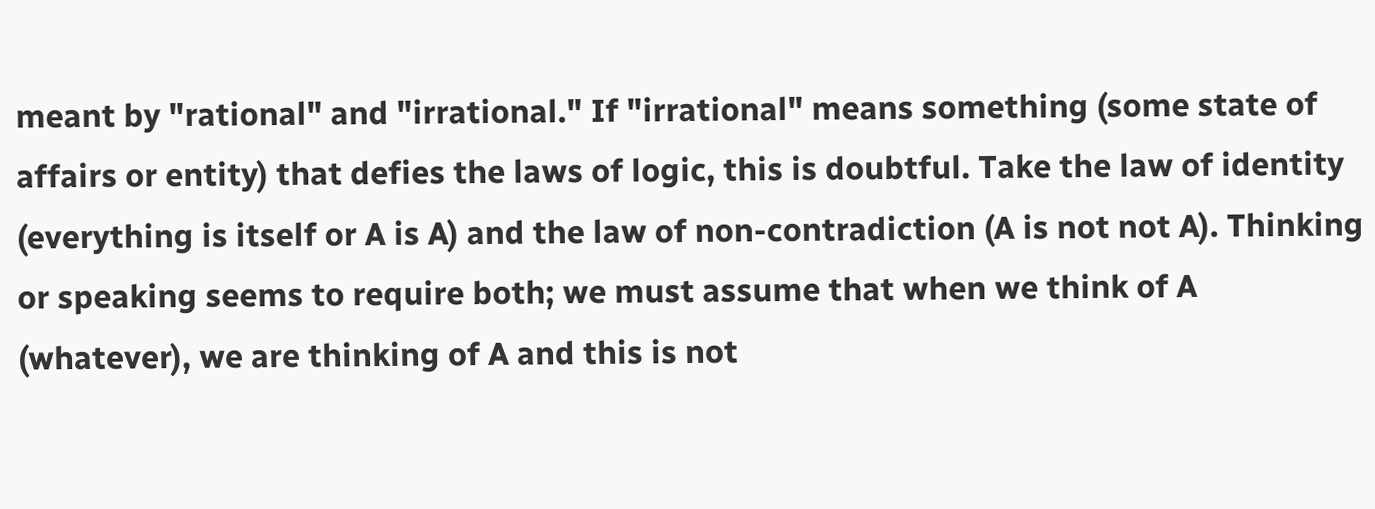meant by "rational" and "irrational." If "irrational" means something (some state of affairs or entity) that defies the laws of logic, this is doubtful. Take the law of identity (everything is itself or A is A) and the law of non-contradiction (A is not not A). Thinking or speaking seems to require both; we must assume that when we think of A (whatever), we are thinking of A and this is not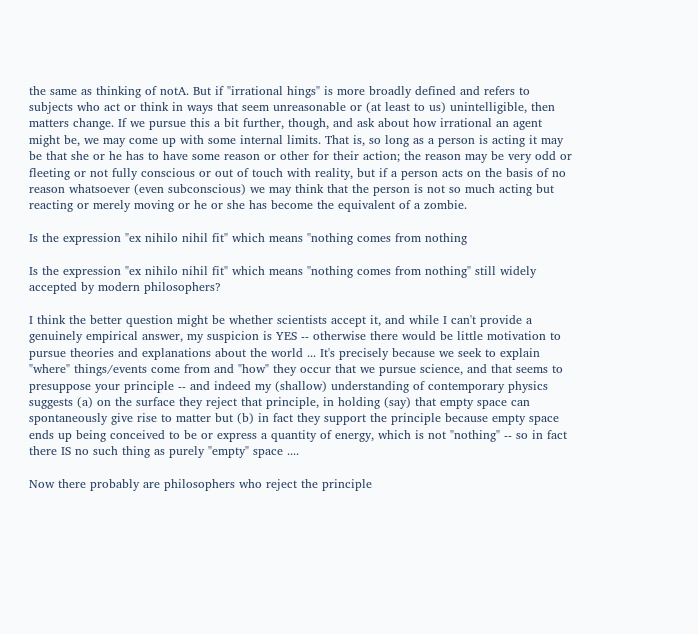the same as thinking of notA. But if "irrational hings" is more broadly defined and refers to subjects who act or think in ways that seem unreasonable or (at least to us) unintelligible, then matters change. If we pursue this a bit further, though, and ask about how irrational an agent might be, we may come up with some internal limits. That is, so long as a person is acting it may be that she or he has to have some reason or other for their action; the reason may be very odd or fleeting or not fully conscious or out of touch with reality, but if a person acts on the basis of no reason whatsoever (even subconscious) we may think that the person is not so much acting but reacting or merely moving or he or she has become the equivalent of a zombie.

Is the expression "ex nihilo nihil fit" which means "nothing comes from nothing

Is the expression "ex nihilo nihil fit" which means "nothing comes from nothing" still widely accepted by modern philosophers?

I think the better question might be whether scientists accept it, and while I can't provide a genuinely empirical answer, my suspicion is YES -- otherwise there would be little motivation to pursue theories and explanations about the world ... It's precisely because we seek to explain "where" things/events come from and "how" they occur that we pursue science, and that seems to presuppose your principle -- and indeed my (shallow) understanding of contemporary physics suggests (a) on the surface they reject that principle, in holding (say) that empty space can spontaneously give rise to matter but (b) in fact they support the principle because empty space ends up being conceived to be or express a quantity of energy, which is not "nothing" -- so in fact there IS no such thing as purely "empty" space ....

Now there probably are philosophers who reject the principle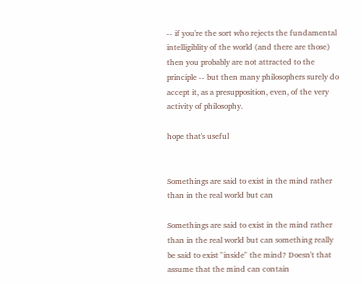-- if you're the sort who rejects the fundamental intelligiblity of the world (and there are those) then you probably are not attracted to the principle -- but then many philosophers surely do accept it, as a presupposition, even, of the very activity of philosophy.

hope that's useful


Somethings are said to exist in the mind rather than in the real world but can

Somethings are said to exist in the mind rather than in the real world but can something really be said to exist "inside" the mind? Doesn't that assume that the mind can contain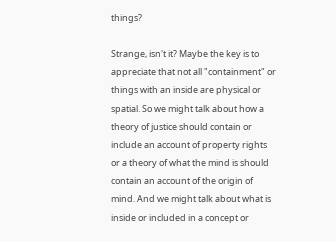things?

Strange, isn't it? Maybe the key is to appreciate that not all "containment" or things with an inside are physical or spatial. So we might talk about how a theory of justice should contain or include an account of property rights or a theory of what the mind is should contain an account of the origin of mind. And we might talk about what is inside or included in a concept or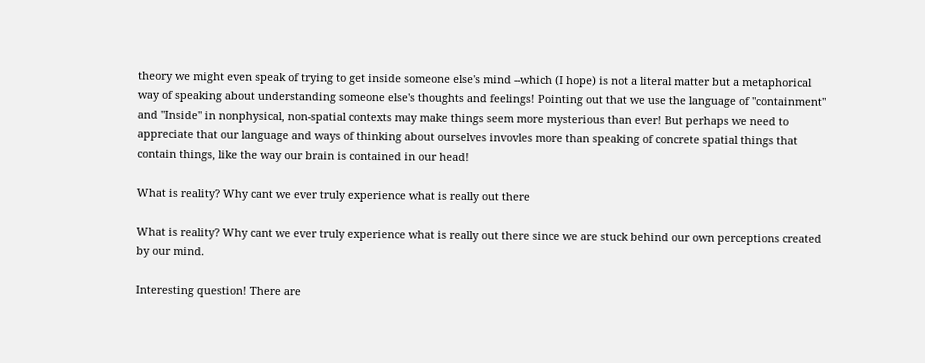theory we might even speak of trying to get inside someone else's mind --which (I hope) is not a literal matter but a metaphorical way of speaking about understanding someone else's thoughts and feelings! Pointing out that we use the language of "containment" and "Inside" in nonphysical, non-spatial contexts may make things seem more mysterious than ever! But perhaps we need to appreciate that our language and ways of thinking about ourselves invovles more than speaking of concrete spatial things that contain things, like the way our brain is contained in our head!

What is reality? Why cant we ever truly experience what is really out there

What is reality? Why cant we ever truly experience what is really out there since we are stuck behind our own perceptions created by our mind.

Interesting question! There are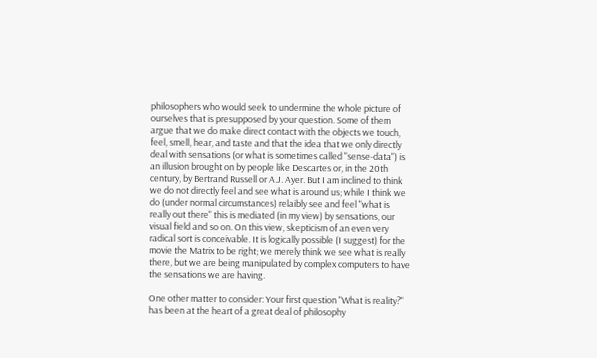philosophers who would seek to undermine the whole picture of ourselves that is presupposed by your question. Some of them argue that we do make direct contact with the objects we touch, feel, smell, hear, and taste and that the idea that we only directly deal with sensations (or what is sometimes called "sense-data") is an illusion brought on by people like Descartes or, in the 20th century, by Bertrand Russell or A.J. Ayer. But I am inclined to think we do not directly feel and see what is around us; while I think we do (under normal circumstances) relaibly see and feel "what is really out there" this is mediated (in my view) by sensations, our visual field and so on. On this view, skepticism of an even very radical sort is conceivable. It is logically possible (I suggest) for the movie the Matrix to be right; we merely think we see what is really there, but we are being manipulated by complex computers to have the sensations we are having.

One other matter to consider: Your first question "What is reality?" has been at the heart of a great deal of philosophy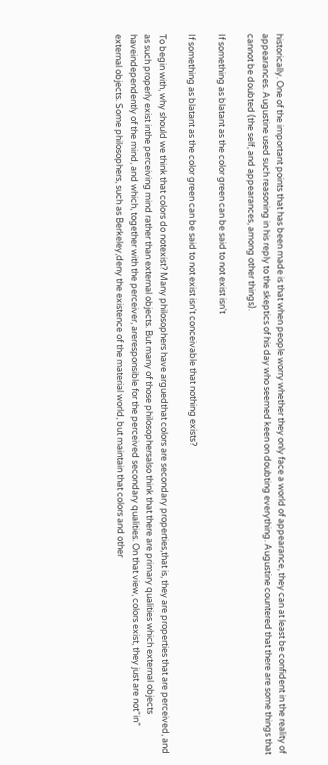historically. One of the important points that has been made is that when people worry whether they only face a world of appearance, they can at least be confident in the reality of appearances. Augustine used such reasoning in his reply to the skeptics of his day who seemed keen on doubting everything. Augustine countered that there are some things that cannot be doubted (the self, and appearances, among other things).

If something as blatant as the color green can be said to not exist isn't

If something as blatant as the color green can be said to not exist isn't conceivable that nothing exists?

To begin with, why should we think that colors do notexist? Many philosophers have arguedthat colors are secondary properties,that is, they are properties that are perceived, and as such properly exist inthe perceiving mind rather than external objects. But many of those philosophersalso think that there are primary qualities which external objects haveindependently of the mind, and which, together with the perceiver, areresponsible for the perceived secondary qualities. On that view, colors exist, they just are not“in” external objects. Some philosophers, such as Berkeley,deny the existence of the material world, but maintain that colors and other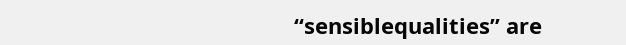“sensiblequalities” are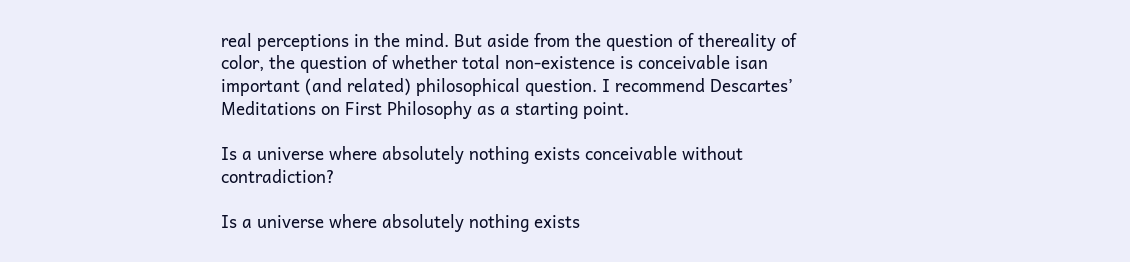real perceptions in the mind. But aside from the question of thereality of color, the question of whether total non-existence is conceivable isan important (and related) philosophical question. I recommend Descartes’ Meditations on First Philosophy as a starting point.

Is a universe where absolutely nothing exists conceivable without contradiction?

Is a universe where absolutely nothing exists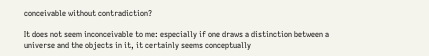conceivable without contradiction?

It does not seem inconceivable to me: especially if one draws a distinction between a universe and the objects in it, it certainly seems conceptually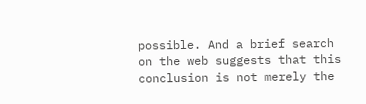possible. And a brief search on the web suggests that this conclusion is not merely the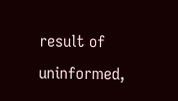result of uninformed,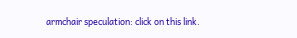armchair speculation: click on this link.